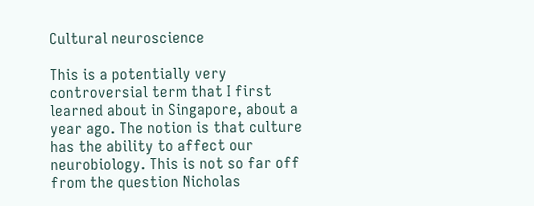Cultural neuroscience

This is a potentially very controversial term that I first learned about in Singapore, about a year ago. The notion is that culture has the ability to affect our neurobiology. This is not so far off from the question Nicholas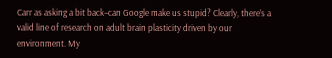Carr as asking a bit back–can Google make us stupid? Clearly, there’s a valid line of research on adult brain plasticity driven by our environment. My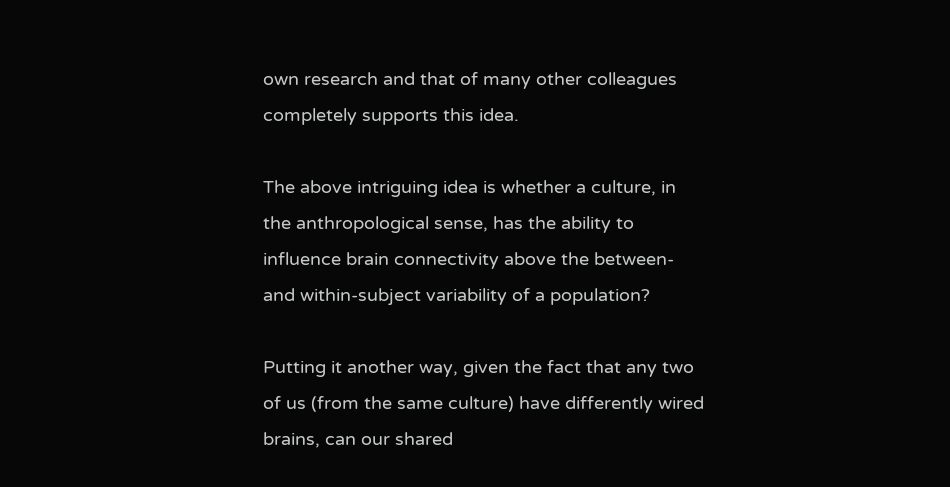own research and that of many other colleagues completely supports this idea.

The above intriguing idea is whether a culture, in the anthropological sense, has the ability to influence brain connectivity above the between- and within-subject variability of a population?

Putting it another way, given the fact that any two of us (from the same culture) have differently wired brains, can our shared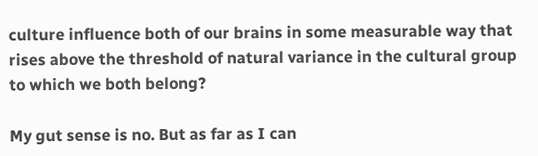culture influence both of our brains in some measurable way that rises above the threshold of natural variance in the cultural group to which we both belong?

My gut sense is no. But as far as I can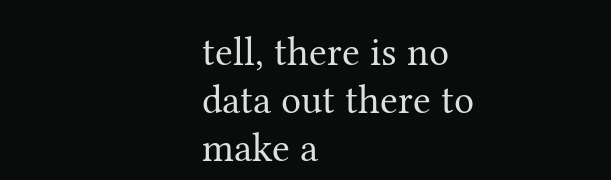tell, there is no data out there to make a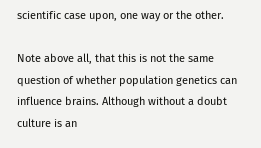scientific case upon, one way or the other.

Note above all, that this is not the same question of whether population genetics can influence brains. Although without a doubt culture is an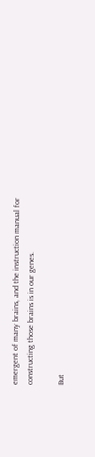emergent of many brains, and the instruction manual for constructing those brains is in our genes.

But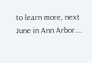to learn more, next June in Ann Arbor….